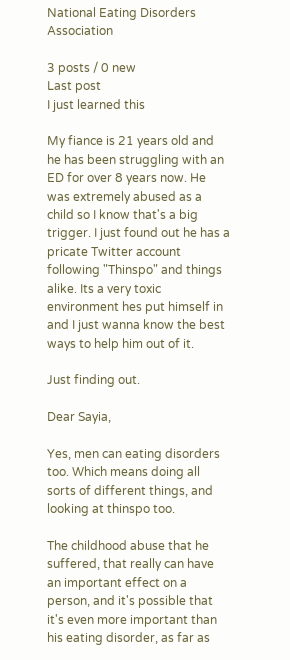National Eating Disorders Association

3 posts / 0 new
Last post
I just learned this

My fiance is 21 years old and he has been struggling with an ED for over 8 years now. He was extremely abused as a child so I know that's a big trigger. I just found out he has a pricate Twitter account following "Thinspo" and things alike. Its a very toxic environment hes put himself in and I just wanna know the best ways to help him out of it.

Just finding out.

Dear Sayia,

Yes, men can eating disorders too. Which means doing all sorts of different things, and looking at thinspo too.

The childhood abuse that he suffered, that really can have an important effect on a person, and it's possible that it's even more important than his eating disorder, as far as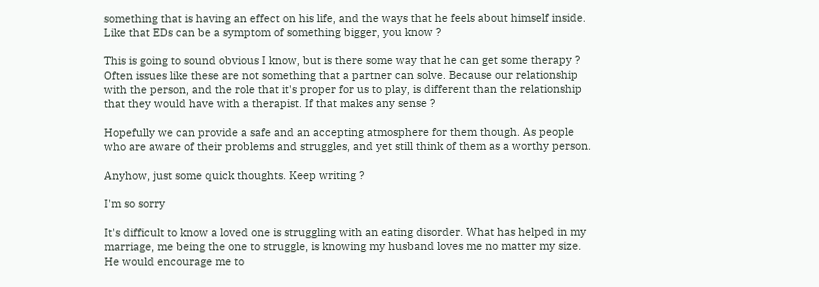something that is having an effect on his life, and the ways that he feels about himself inside. Like that EDs can be a symptom of something bigger, you know ?

This is going to sound obvious I know, but is there some way that he can get some therapy ? Often issues like these are not something that a partner can solve. Because our relationship with the person, and the role that it's proper for us to play, is different than the relationship that they would have with a therapist. If that makes any sense ?

Hopefully we can provide a safe and an accepting atmosphere for them though. As people who are aware of their problems and struggles, and yet still think of them as a worthy person.

Anyhow, just some quick thoughts. Keep writing ?

I'm so sorry

It's difficult to know a loved one is struggling with an eating disorder. What has helped in my marriage, me being the one to struggle, is knowing my husband loves me no matter my size. He would encourage me to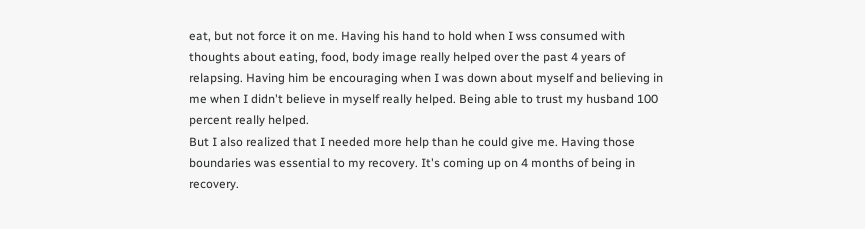eat, but not force it on me. Having his hand to hold when I wss consumed with thoughts about eating, food, body image really helped over the past 4 years of relapsing. Having him be encouraging when I was down about myself and believing in me when I didn't believe in myself really helped. Being able to trust my husband 100 percent really helped.
But I also realized that I needed more help than he could give me. Having those boundaries was essential to my recovery. It's coming up on 4 months of being in recovery.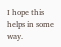I hope this helps in some way.